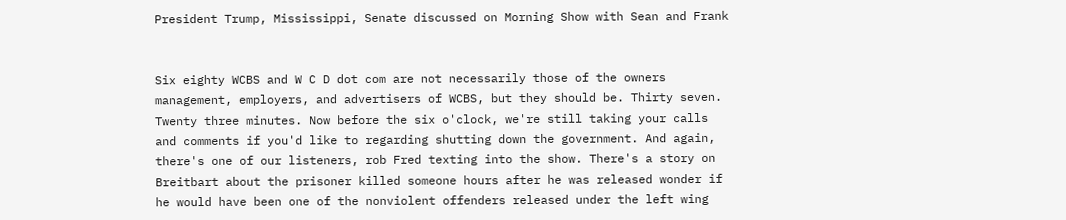President Trump, Mississippi, Senate discussed on Morning Show with Sean and Frank


Six eighty WCBS and W C D dot com are not necessarily those of the owners management, employers, and advertisers of WCBS, but they should be. Thirty seven. Twenty three minutes. Now before the six o'clock, we're still taking your calls and comments if you'd like to regarding shutting down the government. And again, there's one of our listeners, rob Fred texting into the show. There's a story on Breitbart about the prisoner killed someone hours after he was released wonder if he would have been one of the nonviolent offenders released under the left wing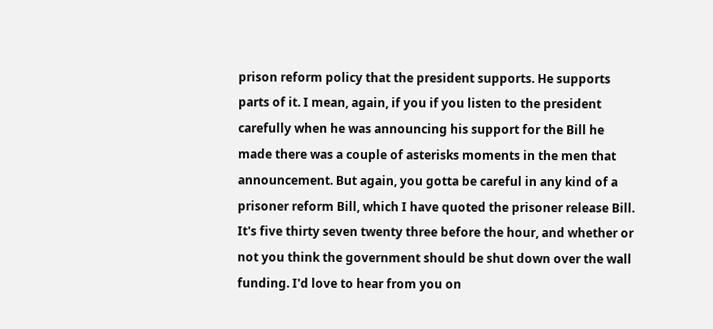prison reform policy that the president supports. He supports parts of it. I mean, again, if you if you listen to the president carefully when he was announcing his support for the Bill he made there was a couple of asterisks moments in the men that announcement. But again, you gotta be careful in any kind of a prisoner reform Bill, which I have quoted the prisoner release Bill. It's five thirty seven twenty three before the hour, and whether or not you think the government should be shut down over the wall funding. I'd love to hear from you on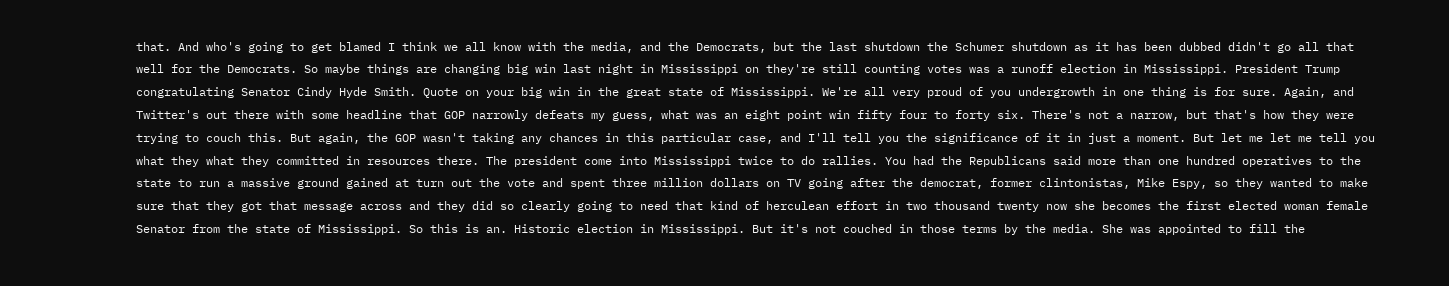that. And who's going to get blamed I think we all know with the media, and the Democrats, but the last shutdown the Schumer shutdown as it has been dubbed didn't go all that well for the Democrats. So maybe things are changing big win last night in Mississippi on they're still counting votes was a runoff election in Mississippi. President Trump congratulating Senator Cindy Hyde Smith. Quote on your big win in the great state of Mississippi. We're all very proud of you undergrowth in one thing is for sure. Again, and Twitter's out there with some headline that GOP narrowly defeats my guess, what was an eight point win fifty four to forty six. There's not a narrow, but that's how they were trying to couch this. But again, the GOP wasn't taking any chances in this particular case, and I'll tell you the significance of it in just a moment. But let me let me tell you what they what they committed in resources there. The president come into Mississippi twice to do rallies. You had the Republicans said more than one hundred operatives to the state to run a massive ground gained at turn out the vote and spent three million dollars on TV going after the democrat, former clintonistas, Mike Espy, so they wanted to make sure that they got that message across and they did so clearly going to need that kind of herculean effort in two thousand twenty now she becomes the first elected woman female Senator from the state of Mississippi. So this is an. Historic election in Mississippi. But it's not couched in those terms by the media. She was appointed to fill the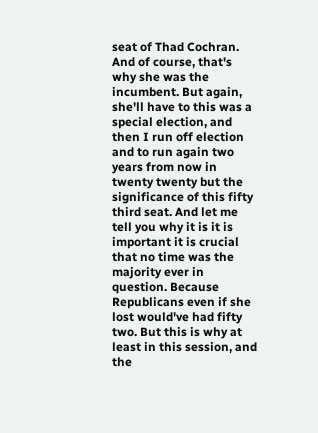seat of Thad Cochran. And of course, that's why she was the incumbent. But again, she'll have to this was a special election, and then I run off election and to run again two years from now in twenty twenty but the significance of this fifty third seat. And let me tell you why it is it is important it is crucial that no time was the majority ever in question. Because Republicans even if she lost would've had fifty two. But this is why at least in this session, and the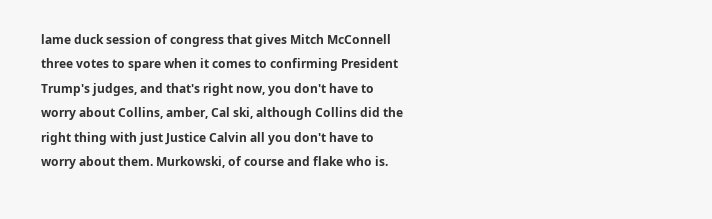lame duck session of congress that gives Mitch McConnell three votes to spare when it comes to confirming President Trump's judges, and that's right now, you don't have to worry about Collins, amber, Cal ski, although Collins did the right thing with just Justice Calvin all you don't have to worry about them. Murkowski, of course and flake who is.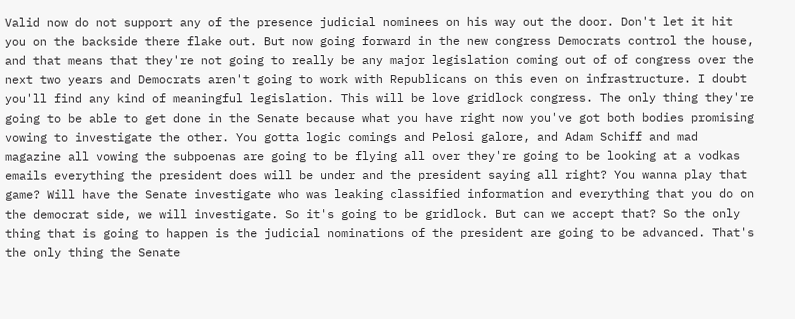Valid now do not support any of the presence judicial nominees on his way out the door. Don't let it hit you on the backside there flake out. But now going forward in the new congress Democrats control the house, and that means that they're not going to really be any major legislation coming out of of congress over the next two years and Democrats aren't going to work with Republicans on this even on infrastructure. I doubt you'll find any kind of meaningful legislation. This will be love gridlock congress. The only thing they're going to be able to get done in the Senate because what you have right now you've got both bodies promising vowing to investigate the other. You gotta logic comings and Pelosi galore, and Adam Schiff and mad magazine all vowing the subpoenas are going to be flying all over they're going to be looking at a vodkas emails everything the president does will be under and the president saying all right? You wanna play that game? Will have the Senate investigate who was leaking classified information and everything that you do on the democrat side, we will investigate. So it's going to be gridlock. But can we accept that? So the only thing that is going to happen is the judicial nominations of the president are going to be advanced. That's the only thing the Senate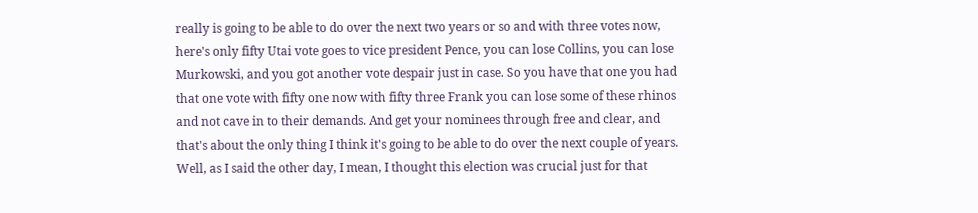really is going to be able to do over the next two years or so and with three votes now, here's only fifty Utai vote goes to vice president Pence, you can lose Collins, you can lose Murkowski, and you got another vote despair just in case. So you have that one you had that one vote with fifty one now with fifty three Frank you can lose some of these rhinos and not cave in to their demands. And get your nominees through free and clear, and that's about the only thing I think it's going to be able to do over the next couple of years. Well, as I said the other day, I mean, I thought this election was crucial just for that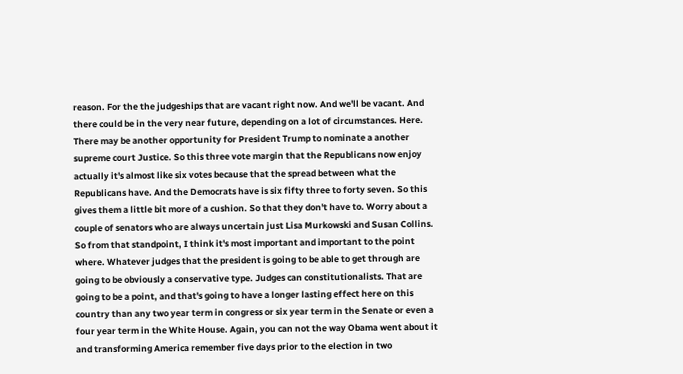reason. For the the judgeships that are vacant right now. And we'll be vacant. And there could be in the very near future, depending on a lot of circumstances. Here. There may be another opportunity for President Trump to nominate a another supreme court Justice. So this three vote margin that the Republicans now enjoy actually it's almost like six votes because that the spread between what the Republicans have. And the Democrats have is six fifty three to forty seven. So this gives them a little bit more of a cushion. So that they don't have to. Worry about a couple of senators who are always uncertain just Lisa Murkowski and Susan Collins. So from that standpoint, I think it's most important and important to the point where. Whatever judges that the president is going to be able to get through are going to be obviously a conservative type. Judges can constitutionalists. That are going to be a point, and that's going to have a longer lasting effect here on this country than any two year term in congress or six year term in the Senate or even a four year term in the White House. Again, you can not the way Obama went about it and transforming America remember five days prior to the election in two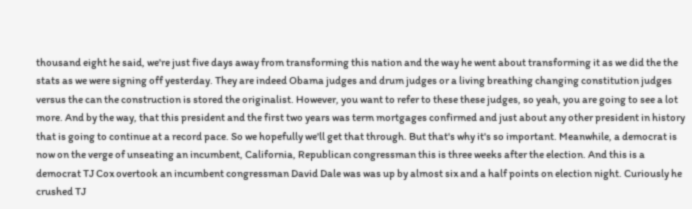thousand eight he said, we're just five days away from transforming this nation and the way he went about transforming it as we did the the stats as we were signing off yesterday. They are indeed Obama judges and drum judges or a living breathing changing constitution judges versus the can the construction is stored the originalist. However, you want to refer to these these judges, so yeah, you are going to see a lot more. And by the way, that this president and the first two years was term mortgages confirmed and just about any other president in history that is going to continue at a record pace. So we hopefully we'll get that through. But that's why it's so important. Meanwhile, a democrat is now on the verge of unseating an incumbent, California, Republican congressman this is three weeks after the election. And this is a democrat TJ Cox overtook an incumbent congressman David Dale was was up by almost six and a half points on election night. Curiously he crushed TJ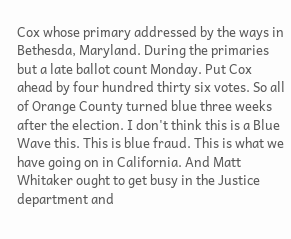Cox whose primary addressed by the ways in Bethesda, Maryland. During the primaries but a late ballot count Monday. Put Cox ahead by four hundred thirty six votes. So all of Orange County turned blue three weeks after the election. I don't think this is a Blue Wave this. This is blue fraud. This is what we have going on in California. And Matt Whitaker ought to get busy in the Justice department and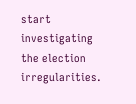start investigating the election irregularities.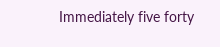Immediately five forty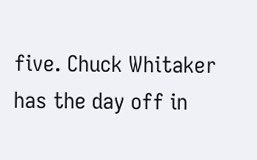five. Chuck Whitaker has the day off in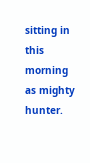sitting in this morning as mighty hunter.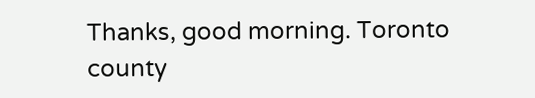Thanks, good morning. Toronto county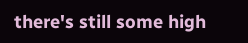there's still some high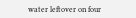water leftover on four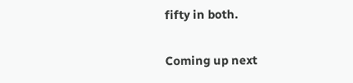fifty in both.

Coming up next